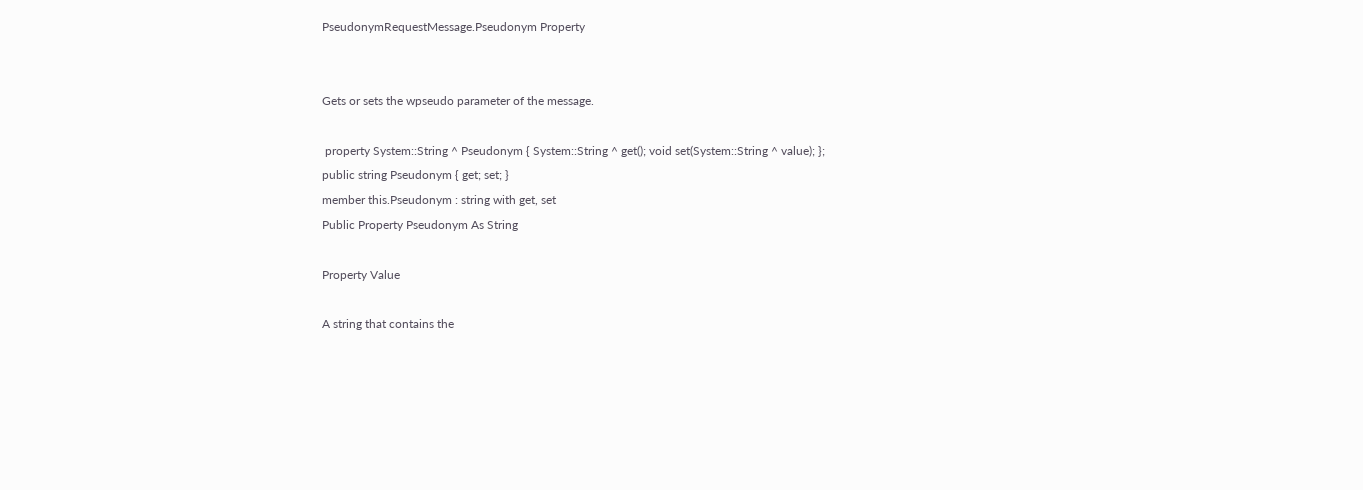PseudonymRequestMessage.Pseudonym Property


Gets or sets the wpseudo parameter of the message.

 property System::String ^ Pseudonym { System::String ^ get(); void set(System::String ^ value); };
public string Pseudonym { get; set; }
member this.Pseudonym : string with get, set
Public Property Pseudonym As String

Property Value

A string that contains the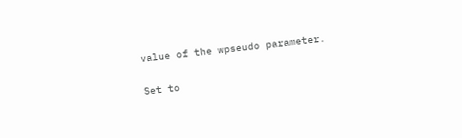value of the wpseudo parameter.


Set to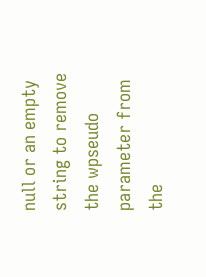null or an empty string to remove the wpseudo parameter from the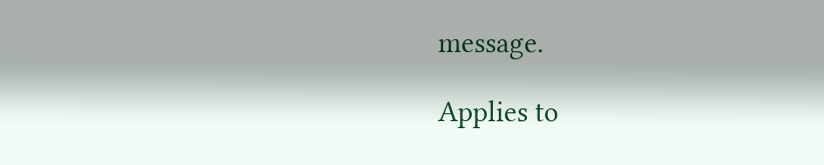message.

Applies to